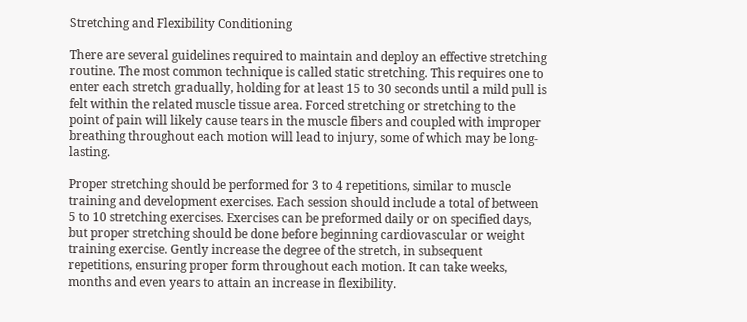Stretching and Flexibility Conditioning

There are several guidelines required to maintain and deploy an effective stretching routine. The most common technique is called static stretching. This requires one to enter each stretch gradually, holding for at least 15 to 30 seconds until a mild pull is felt within the related muscle tissue area. Forced stretching or stretching to the point of pain will likely cause tears in the muscle fibers and coupled with improper breathing throughout each motion will lead to injury, some of which may be long-lasting.

Proper stretching should be performed for 3 to 4 repetitions, similar to muscle training and development exercises. Each session should include a total of between 5 to 10 stretching exercises. Exercises can be preformed daily or on specified days, but proper stretching should be done before beginning cardiovascular or weight training exercise. Gently increase the degree of the stretch, in subsequent repetitions, ensuring proper form throughout each motion. It can take weeks, months and even years to attain an increase in flexibility.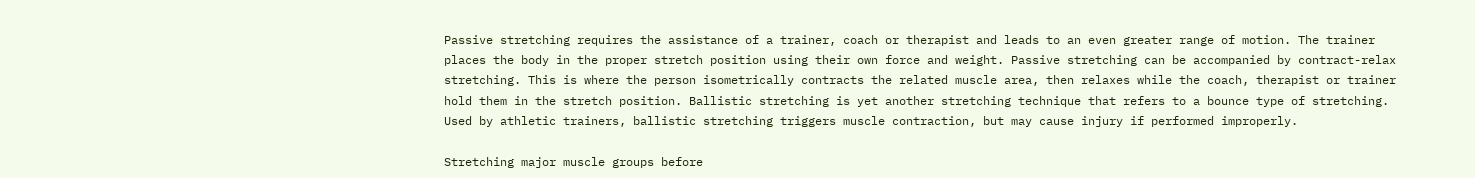Passive stretching requires the assistance of a trainer, coach or therapist and leads to an even greater range of motion. The trainer places the body in the proper stretch position using their own force and weight. Passive stretching can be accompanied by contract-relax stretching. This is where the person isometrically contracts the related muscle area, then relaxes while the coach, therapist or trainer hold them in the stretch position. Ballistic stretching is yet another stretching technique that refers to a bounce type of stretching. Used by athletic trainers, ballistic stretching triggers muscle contraction, but may cause injury if performed improperly.

Stretching major muscle groups before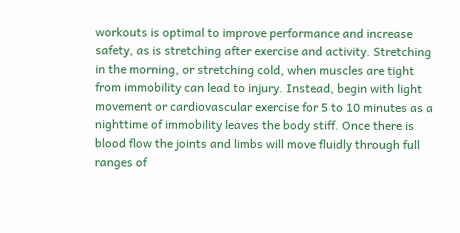workouts is optimal to improve performance and increase safety, as is stretching after exercise and activity. Stretching in the morning, or stretching cold, when muscles are tight from immobility can lead to injury. Instead, begin with light movement or cardiovascular exercise for 5 to 10 minutes as a nighttime of immobility leaves the body stiff. Once there is blood flow the joints and limbs will move fluidly through full ranges of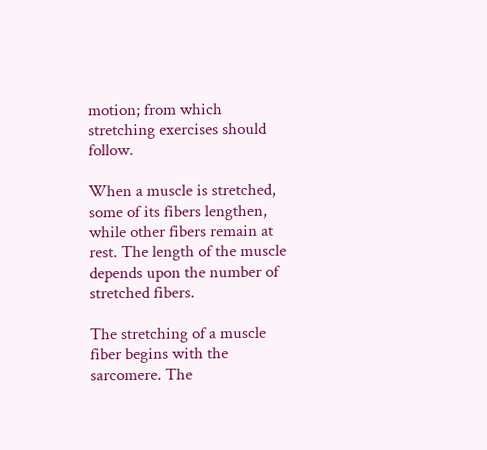motion; from which stretching exercises should follow.

When a muscle is stretched, some of its fibers lengthen, while other fibers remain at rest. The length of the muscle depends upon the number of stretched fibers.

The stretching of a muscle fiber begins with the sarcomere. The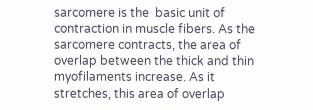sarcomere is the  basic unit of contraction in muscle fibers. As the sarcomere contracts, the area of overlap between the thick and thin myofilaments increase. As it stretches, this area of overlap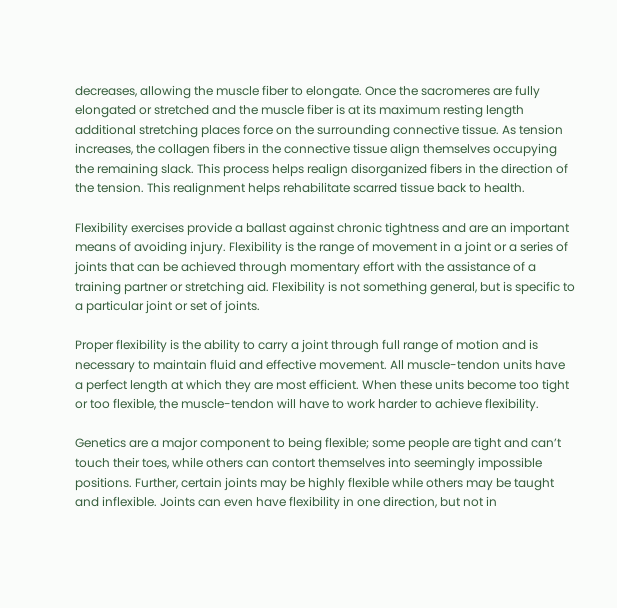decreases, allowing the muscle fiber to elongate. Once the sacromeres are fully elongated or stretched and the muscle fiber is at its maximum resting length additional stretching places force on the surrounding connective tissue. As tension increases, the collagen fibers in the connective tissue align themselves occupying the remaining slack. This process helps realign disorganized fibers in the direction of the tension. This realignment helps rehabilitate scarred tissue back to health.

Flexibility exercises provide a ballast against chronic tightness and are an important means of avoiding injury. Flexibility is the range of movement in a joint or a series of joints that can be achieved through momentary effort with the assistance of a training partner or stretching aid. Flexibility is not something general, but is specific to a particular joint or set of joints.

Proper flexibility is the ability to carry a joint through full range of motion and is necessary to maintain fluid and effective movement. All muscle-tendon units have a perfect length at which they are most efficient. When these units become too tight or too flexible, the muscle-tendon will have to work harder to achieve flexibility.

Genetics are a major component to being flexible; some people are tight and can’t touch their toes, while others can contort themselves into seemingly impossible positions. Further, certain joints may be highly flexible while others may be taught and inflexible. Joints can even have flexibility in one direction, but not in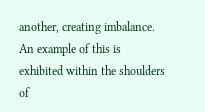another, creating imbalance. An example of this is exhibited within the shoulders of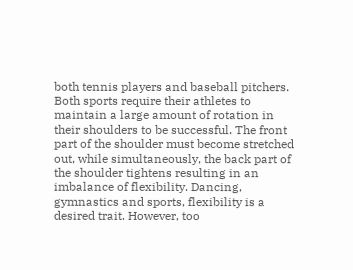both tennis players and baseball pitchers. Both sports require their athletes to maintain a large amount of rotation in their shoulders to be successful. The front part of the shoulder must become stretched out, while simultaneously, the back part of the shoulder tightens resulting in an imbalance of flexibility. Dancing, gymnastics and sports, flexibility is a desired trait. However, too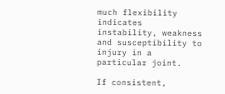much flexibility indicates instability, weakness and susceptibility to injury in a particular joint.

If consistent,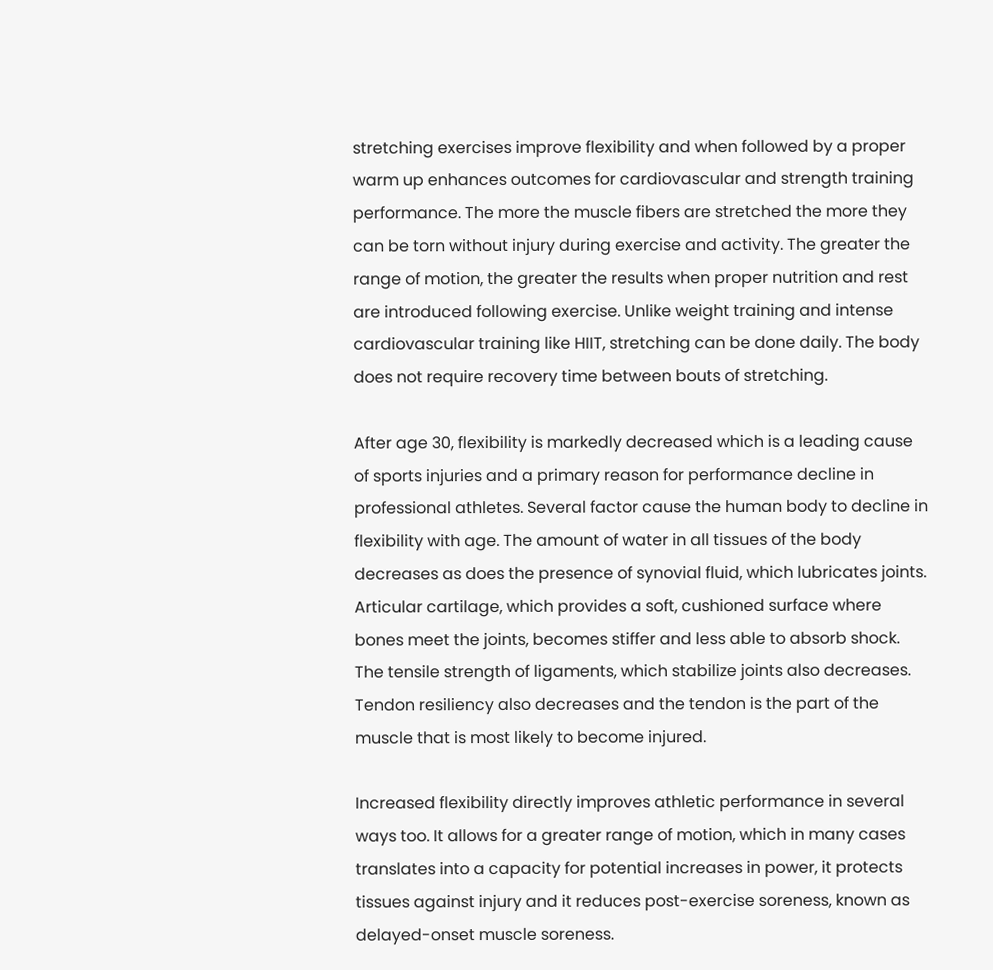stretching exercises improve flexibility and when followed by a proper warm up enhances outcomes for cardiovascular and strength training performance. The more the muscle fibers are stretched the more they can be torn without injury during exercise and activity. The greater the range of motion, the greater the results when proper nutrition and rest are introduced following exercise. Unlike weight training and intense cardiovascular training like HIIT, stretching can be done daily. The body does not require recovery time between bouts of stretching.

After age 30, flexibility is markedly decreased which is a leading cause of sports injuries and a primary reason for performance decline in professional athletes. Several factor cause the human body to decline in flexibility with age. The amount of water in all tissues of the body decreases as does the presence of synovial fluid, which lubricates joints. Articular cartilage, which provides a soft, cushioned surface where bones meet the joints, becomes stiffer and less able to absorb shock. The tensile strength of ligaments, which stabilize joints also decreases. Tendon resiliency also decreases and the tendon is the part of the muscle that is most likely to become injured.

Increased flexibility directly improves athletic performance in several ways too. It allows for a greater range of motion, which in many cases translates into a capacity for potential increases in power, it protects tissues against injury and it reduces post-exercise soreness, known as delayed-onset muscle soreness.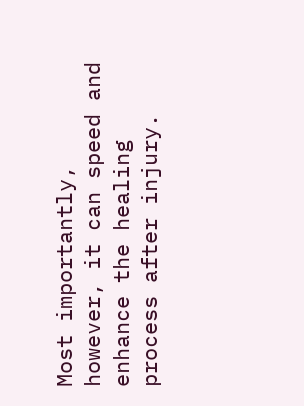Most importantly, however, it can speed and enhance the healing process after injury.